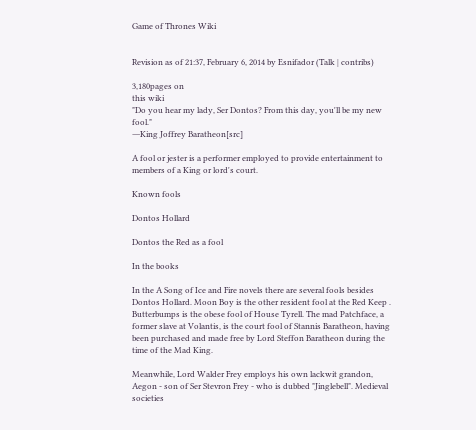Game of Thrones Wiki


Revision as of 21:37, February 6, 2014 by Esnifador (Talk | contribs)

3,180pages on
this wiki
"Do you hear my lady, Ser Dontos? From this day, you'll be my new fool."
―King Joffrey Baratheon[src]

A fool or jester is a performer employed to provide entertainment to members of a King or lord's court.

Known fools

Dontos Hollard

Dontos the Red as a fool

In the books

In the A Song of Ice and Fire novels there are several fools besides Dontos Hollard. Moon Boy is the other resident fool at the Red Keep . Butterbumps is the obese fool of House Tyrell. The mad Patchface, a former slave at Volantis, is the court fool of Stannis Baratheon, having been purchased and made free by Lord Steffon Baratheon during the time of the Mad King.

Meanwhile, Lord Walder Frey employs his own lackwit grandon, Aegon - son of Ser Stevron Frey - who is dubbed "Jinglebell". Medieval societies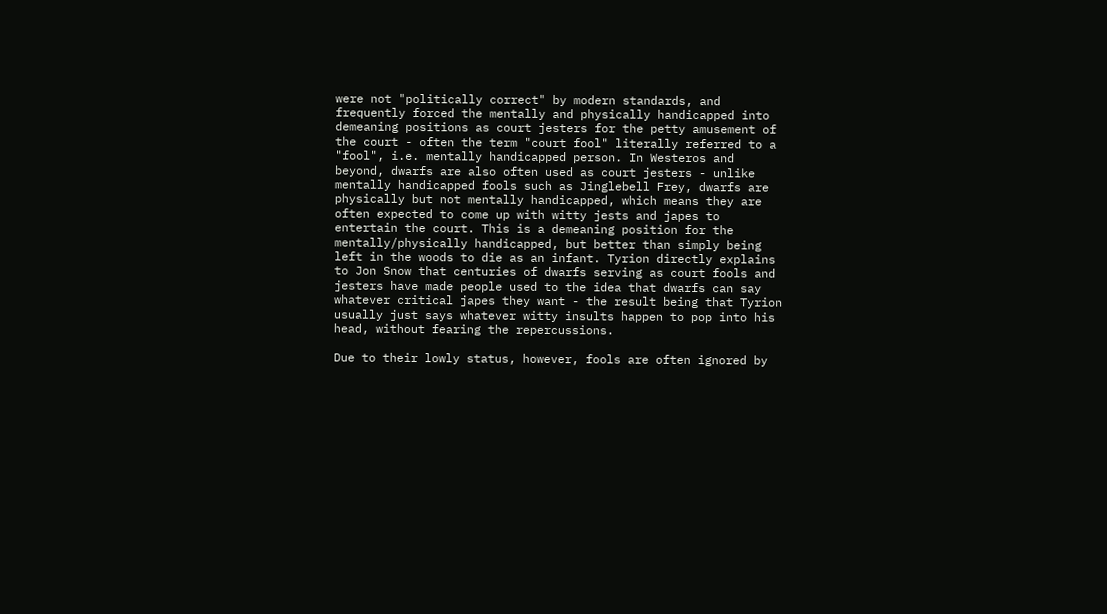were not "politically correct" by modern standards, and frequently forced the mentally and physically handicapped into demeaning positions as court jesters for the petty amusement of the court - often the term "court fool" literally referred to a "fool", i.e. mentally handicapped person. In Westeros and beyond, dwarfs are also often used as court jesters - unlike mentally handicapped fools such as Jinglebell Frey, dwarfs are physically but not mentally handicapped, which means they are often expected to come up with witty jests and japes to entertain the court. This is a demeaning position for the mentally/physically handicapped, but better than simply being left in the woods to die as an infant. Tyrion directly explains to Jon Snow that centuries of dwarfs serving as court fools and jesters have made people used to the idea that dwarfs can say whatever critical japes they want - the result being that Tyrion usually just says whatever witty insults happen to pop into his head, without fearing the repercussions.

Due to their lowly status, however, fools are often ignored by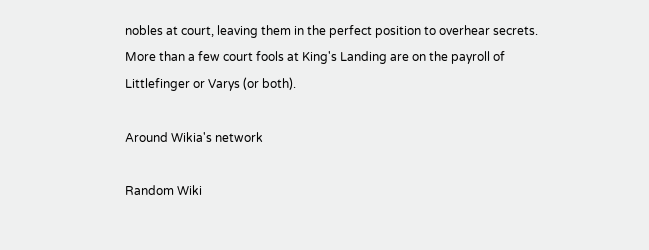nobles at court, leaving them in the perfect position to overhear secrets. More than a few court fools at King's Landing are on the payroll of Littlefinger or Varys (or both).

Around Wikia's network

Random Wiki